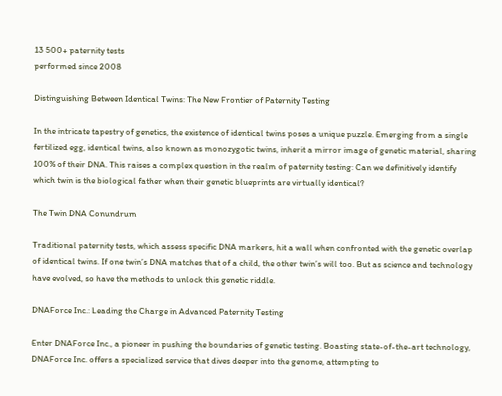13 500+ paternity tests
performed since 2008

Distinguishing Between Identical Twins: The New Frontier of Paternity Testing

In the intricate tapestry of genetics, the existence of identical twins poses a unique puzzle. Emerging from a single fertilized egg, identical twins, also known as monozygotic twins, inherit a mirror image of genetic material, sharing 100% of their DNA. This raises a complex question in the realm of paternity testing: Can we definitively identify which twin is the biological father when their genetic blueprints are virtually identical?

The Twin DNA Conundrum

Traditional paternity tests, which assess specific DNA markers, hit a wall when confronted with the genetic overlap of identical twins. If one twin’s DNA matches that of a child, the other twin’s will too. But as science and technology have evolved, so have the methods to unlock this genetic riddle.

DNAForce Inc.: Leading the Charge in Advanced Paternity Testing

Enter DNAForce Inc., a pioneer in pushing the boundaries of genetic testing. Boasting state-of-the-art technology, DNAForce Inc. offers a specialized service that dives deeper into the genome, attempting to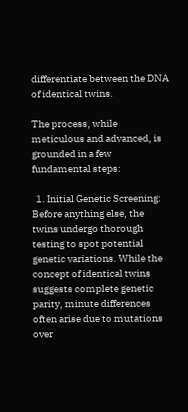differentiate between the DNA of identical twins.

The process, while meticulous and advanced, is grounded in a few fundamental steps:

  1. Initial Genetic Screening: Before anything else, the twins undergo thorough testing to spot potential genetic variations. While the concept of identical twins suggests complete genetic parity, minute differences often arise due to mutations over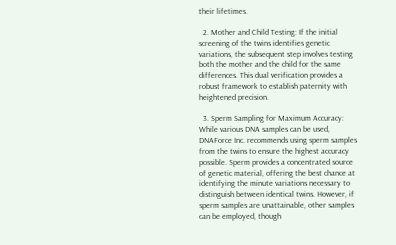their lifetimes.

  2. Mother and Child Testing: If the initial screening of the twins identifies genetic variations, the subsequent step involves testing both the mother and the child for the same differences. This dual verification provides a robust framework to establish paternity with heightened precision.

  3. Sperm Sampling for Maximum Accuracy: While various DNA samples can be used, DNAForce Inc. recommends using sperm samples from the twins to ensure the highest accuracy possible. Sperm provides a concentrated source of genetic material, offering the best chance at identifying the minute variations necessary to distinguish between identical twins. However, if sperm samples are unattainable, other samples can be employed, though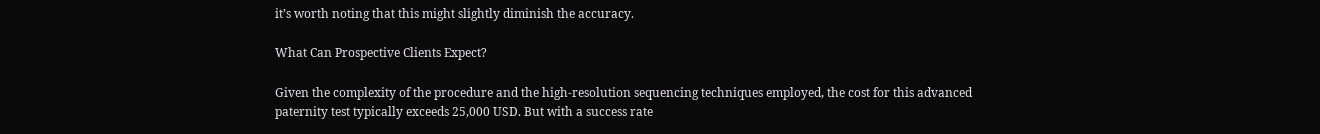it’s worth noting that this might slightly diminish the accuracy.

What Can Prospective Clients Expect?

Given the complexity of the procedure and the high-resolution sequencing techniques employed, the cost for this advanced paternity test typically exceeds 25,000 USD. But with a success rate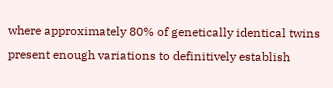where approximately 80% of genetically identical twins present enough variations to definitively establish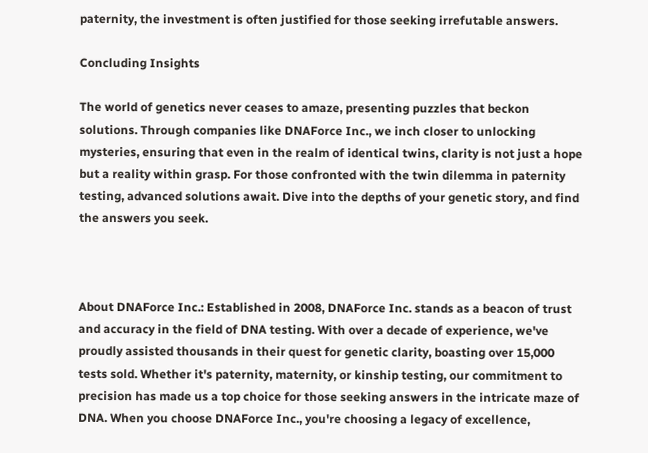paternity, the investment is often justified for those seeking irrefutable answers.

Concluding Insights

The world of genetics never ceases to amaze, presenting puzzles that beckon solutions. Through companies like DNAForce Inc., we inch closer to unlocking mysteries, ensuring that even in the realm of identical twins, clarity is not just a hope but a reality within grasp. For those confronted with the twin dilemma in paternity testing, advanced solutions await. Dive into the depths of your genetic story, and find the answers you seek.



About DNAForce Inc.: Established in 2008, DNAForce Inc. stands as a beacon of trust and accuracy in the field of DNA testing. With over a decade of experience, we've proudly assisted thousands in their quest for genetic clarity, boasting over 15,000 tests sold. Whether it's paternity, maternity, or kinship testing, our commitment to precision has made us a top choice for those seeking answers in the intricate maze of DNA. When you choose DNAForce Inc., you're choosing a legacy of excellence,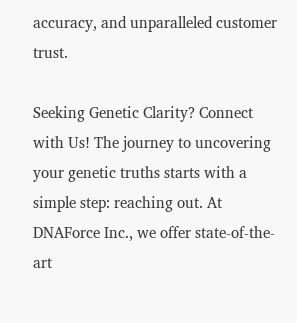accuracy, and unparalleled customer trust.

Seeking Genetic Clarity? Connect with Us! The journey to uncovering your genetic truths starts with a simple step: reaching out. At DNAForce Inc., we offer state-of-the-art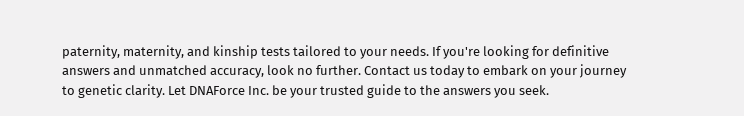paternity, maternity, and kinship tests tailored to your needs. If you're looking for definitive answers and unmatched accuracy, look no further. Contact us today to embark on your journey to genetic clarity. Let DNAForce Inc. be your trusted guide to the answers you seek.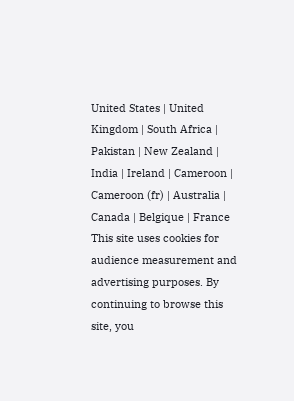United States | United Kingdom | South Africa | Pakistan | New Zealand | India | Ireland | Cameroon | Cameroon (fr) | Australia | Canada | Belgique | France
This site uses cookies for audience measurement and advertising purposes. By continuing to browse this site, you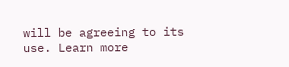will be agreeing to its use. Learn more